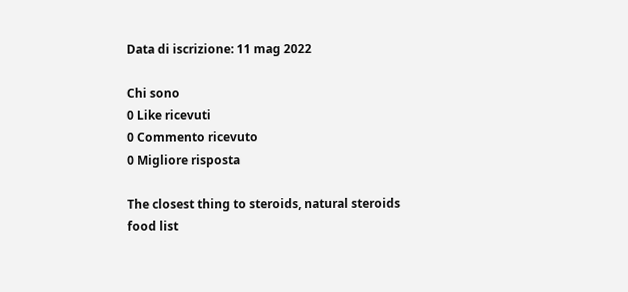Data di iscrizione: 11 mag 2022

Chi sono
0 Like ricevuti
0 Commento ricevuto
0 Migliore risposta

The closest thing to steroids, natural steroids food list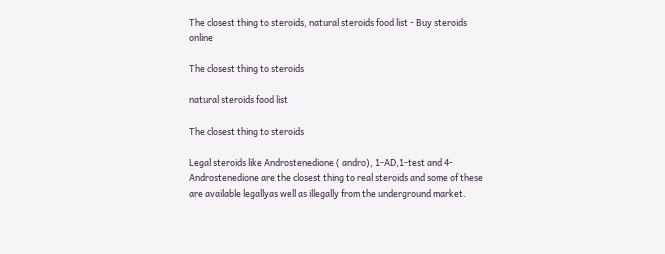The closest thing to steroids, natural steroids food list - Buy steroids online

The closest thing to steroids

natural steroids food list

The closest thing to steroids

Legal steroids like Androstenedione ( andro), 1-AD,1-test and 4-Androstenedione are the closest thing to real steroids and some of these are available legallyas well as illegally from the underground market.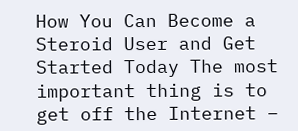How You Can Become a Steroid User and Get Started Today The most important thing is to get off the Internet –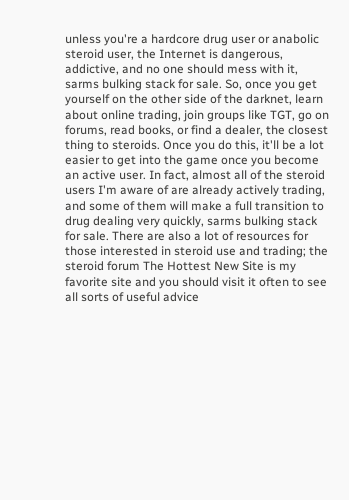unless you're a hardcore drug user or anabolic steroid user, the Internet is dangerous, addictive, and no one should mess with it, sarms bulking stack for sale. So, once you get yourself on the other side of the darknet, learn about online trading, join groups like TGT, go on forums, read books, or find a dealer, the closest thing to steroids. Once you do this, it'll be a lot easier to get into the game once you become an active user. In fact, almost all of the steroid users I'm aware of are already actively trading, and some of them will make a full transition to drug dealing very quickly, sarms bulking stack for sale. There are also a lot of resources for those interested in steroid use and trading; the steroid forum The Hottest New Site is my favorite site and you should visit it often to see all sorts of useful advice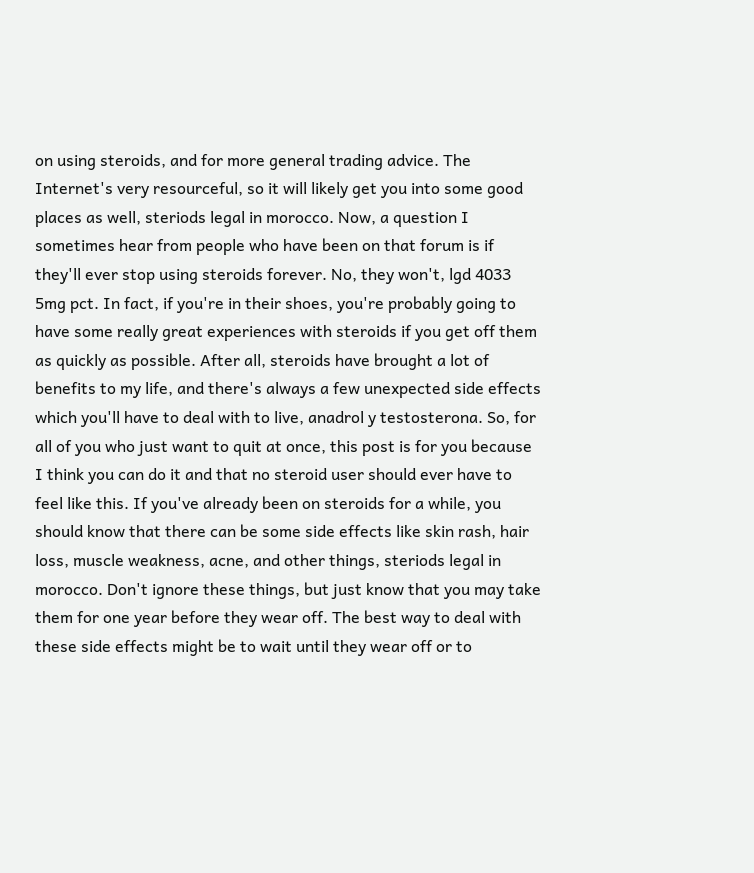on using steroids, and for more general trading advice. The Internet's very resourceful, so it will likely get you into some good places as well, steriods legal in morocco. Now, a question I sometimes hear from people who have been on that forum is if they'll ever stop using steroids forever. No, they won't, lgd 4033 5mg pct. In fact, if you're in their shoes, you're probably going to have some really great experiences with steroids if you get off them as quickly as possible. After all, steroids have brought a lot of benefits to my life, and there's always a few unexpected side effects which you'll have to deal with to live, anadrol y testosterona. So, for all of you who just want to quit at once, this post is for you because I think you can do it and that no steroid user should ever have to feel like this. If you've already been on steroids for a while, you should know that there can be some side effects like skin rash, hair loss, muscle weakness, acne, and other things, steriods legal in morocco. Don't ignore these things, but just know that you may take them for one year before they wear off. The best way to deal with these side effects might be to wait until they wear off or to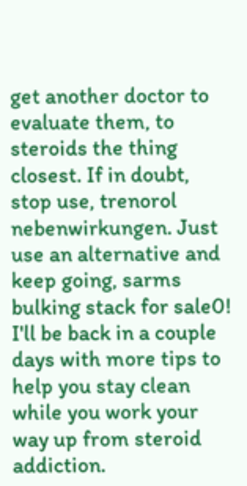get another doctor to evaluate them, to steroids the thing closest. If in doubt, stop use, trenorol nebenwirkungen. Just use an alternative and keep going, sarms bulking stack for sale0! I'll be back in a couple days with more tips to help you stay clean while you work your way up from steroid addiction.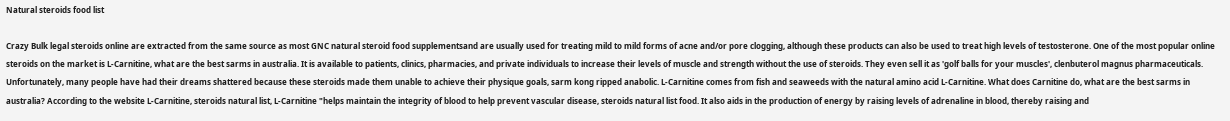Natural steroids food list

Crazy Bulk legal steroids online are extracted from the same source as most GNC natural steroid food supplementsand are usually used for treating mild to mild forms of acne and/or pore clogging, although these products can also be used to treat high levels of testosterone. One of the most popular online steroids on the market is L-Carnitine, what are the best sarms in australia. It is available to patients, clinics, pharmacies, and private individuals to increase their levels of muscle and strength without the use of steroids. They even sell it as 'golf balls for your muscles', clenbuterol magnus pharmaceuticals. Unfortunately, many people have had their dreams shattered because these steroids made them unable to achieve their physique goals, sarm kong ripped anabolic. L-Carnitine comes from fish and seaweeds with the natural amino acid L-Carnitine. What does Carnitine do, what are the best sarms in australia? According to the website L-Carnitine, steroids natural list, L-Carnitine "helps maintain the integrity of blood to help prevent vascular disease, steroids natural list food. It also aids in the production of energy by raising levels of adrenaline in blood, thereby raising and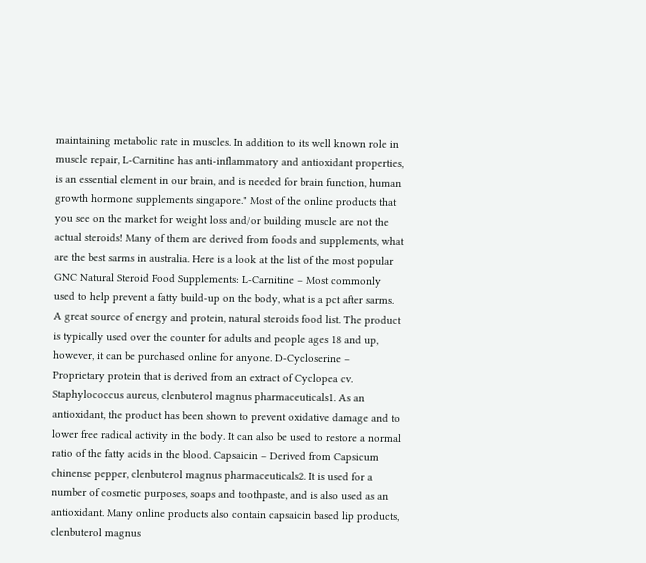maintaining metabolic rate in muscles. In addition to its well known role in muscle repair, L-Carnitine has anti-inflammatory and antioxidant properties, is an essential element in our brain, and is needed for brain function, human growth hormone supplements singapore." Most of the online products that you see on the market for weight loss and/or building muscle are not the actual steroids! Many of them are derived from foods and supplements, what are the best sarms in australia. Here is a look at the list of the most popular GNC Natural Steroid Food Supplements: L-Carnitine – Most commonly used to help prevent a fatty build-up on the body, what is a pct after sarms. A great source of energy and protein, natural steroids food list. The product is typically used over the counter for adults and people ages 18 and up, however, it can be purchased online for anyone. D-Cycloserine – Proprietary protein that is derived from an extract of Cyclopea cv. Staphylococcus aureus, clenbuterol magnus pharmaceuticals1. As an antioxidant, the product has been shown to prevent oxidative damage and to lower free radical activity in the body. It can also be used to restore a normal ratio of the fatty acids in the blood. Capsaicin – Derived from Capsicum chinense pepper, clenbuterol magnus pharmaceuticals2. It is used for a number of cosmetic purposes, soaps and toothpaste, and is also used as an antioxidant. Many online products also contain capsaicin based lip products, clenbuterol magnus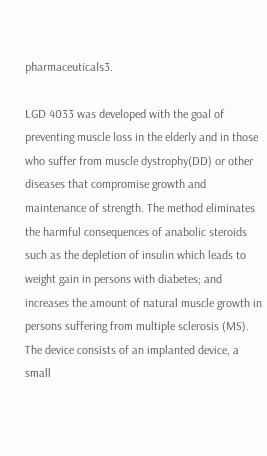pharmaceuticals3.

LGD 4033 was developed with the goal of preventing muscle loss in the elderly and in those who suffer from muscle dystrophy(DD) or other diseases that compromise growth and maintenance of strength. The method eliminates the harmful consequences of anabolic steroids such as the depletion of insulin which leads to weight gain in persons with diabetes; and increases the amount of natural muscle growth in persons suffering from multiple sclerosis (MS). The device consists of an implanted device, a small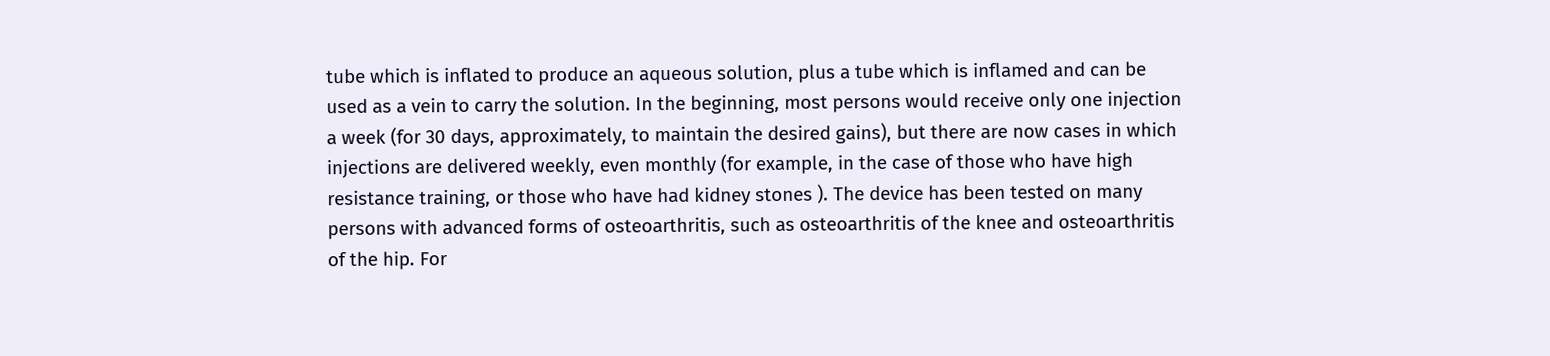tube which is inflated to produce an aqueous solution, plus a tube which is inflamed and can be used as a vein to carry the solution. In the beginning, most persons would receive only one injection a week (for 30 days, approximately, to maintain the desired gains), but there are now cases in which injections are delivered weekly, even monthly (for example, in the case of those who have high resistance training, or those who have had kidney stones ). The device has been tested on many persons with advanced forms of osteoarthritis, such as osteoarthritis of the knee and osteoarthritis of the hip. For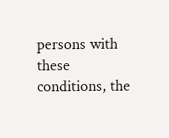persons with these conditions, the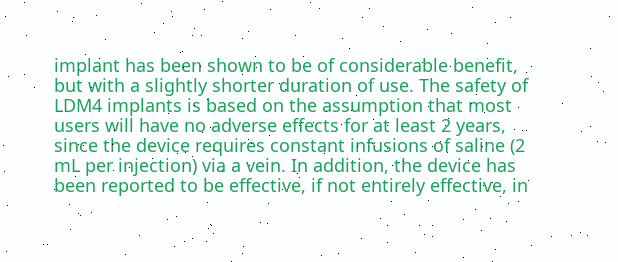implant has been shown to be of considerable benefit, but with a slightly shorter duration of use. The safety of LDM4 implants is based on the assumption that most users will have no adverse effects for at least 2 years, since the device requires constant infusions of saline (2 mL per injection) via a vein. In addition, the device has been reported to be effective, if not entirely effective, in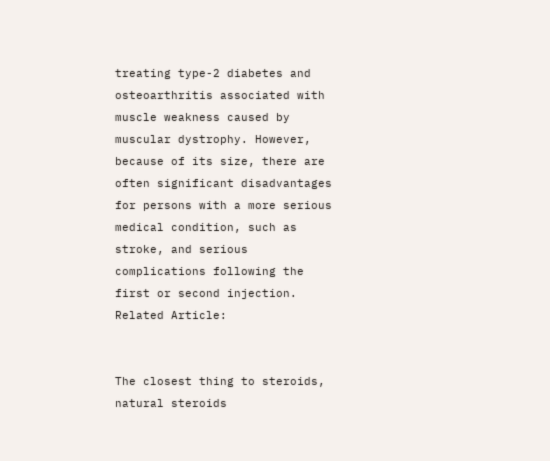treating type-2 diabetes and osteoarthritis associated with muscle weakness caused by muscular dystrophy. However, because of its size, there are often significant disadvantages for persons with a more serious medical condition, such as stroke, and serious complications following the first or second injection. Related Article:


The closest thing to steroids, natural steroids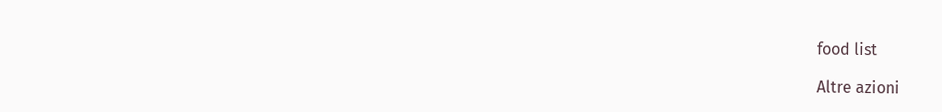food list

Altre azioni